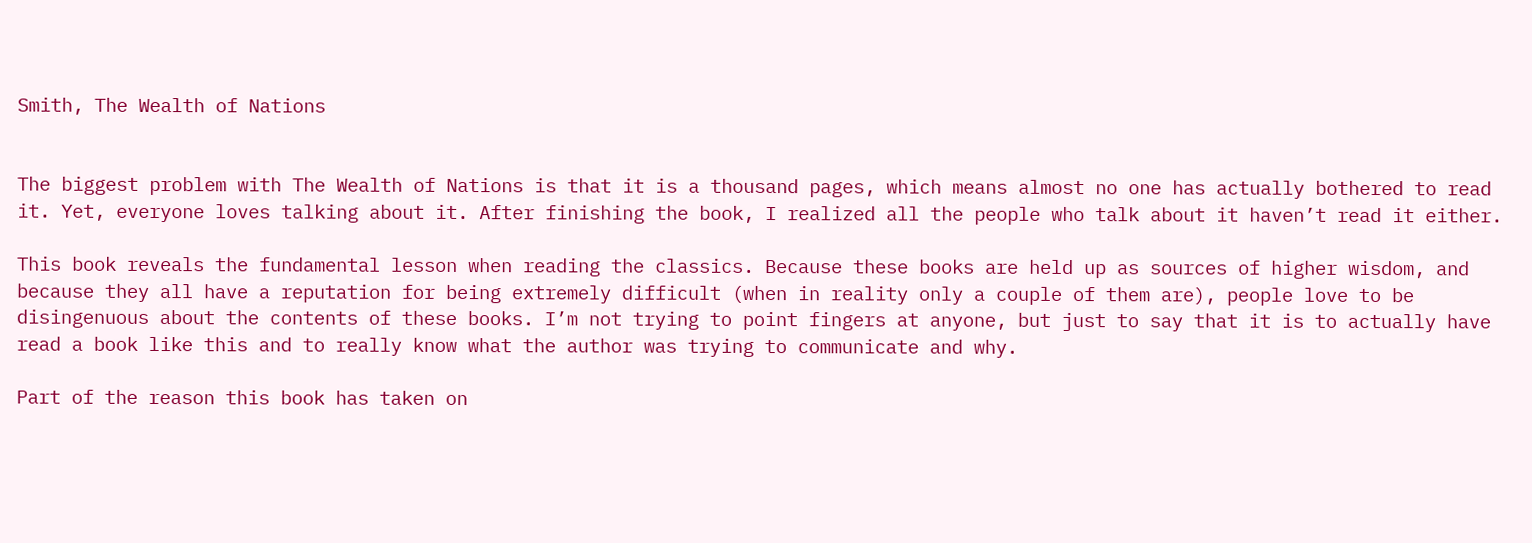Smith, The Wealth of Nations


The biggest problem with The Wealth of Nations is that it is a thousand pages, which means almost no one has actually bothered to read it. Yet, everyone loves talking about it. After finishing the book, I realized all the people who talk about it haven’t read it either.

This book reveals the fundamental lesson when reading the classics. Because these books are held up as sources of higher wisdom, and because they all have a reputation for being extremely difficult (when in reality only a couple of them are), people love to be disingenuous about the contents of these books. I’m not trying to point fingers at anyone, but just to say that it is to actually have read a book like this and to really know what the author was trying to communicate and why.

Part of the reason this book has taken on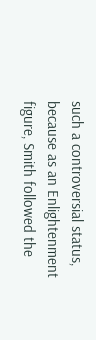such a controversial status, because as an Enlightenment figure, Smith followed the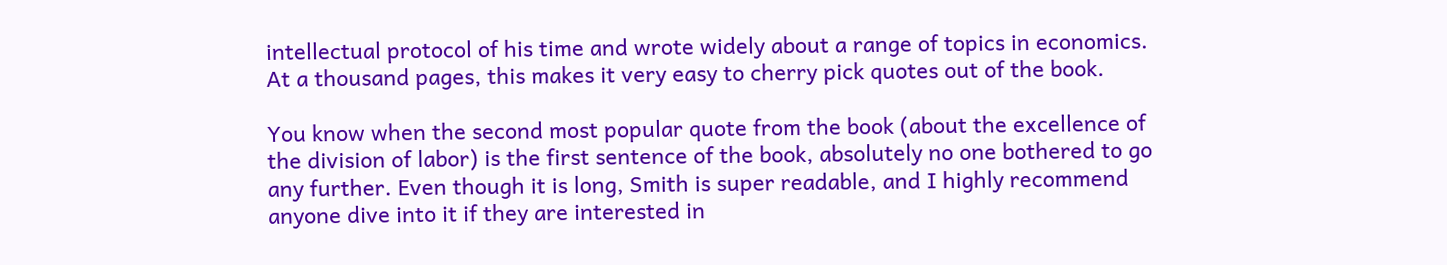intellectual protocol of his time and wrote widely about a range of topics in economics. At a thousand pages, this makes it very easy to cherry pick quotes out of the book.

You know when the second most popular quote from the book (about the excellence of the division of labor) is the first sentence of the book, absolutely no one bothered to go any further. Even though it is long, Smith is super readable, and I highly recommend anyone dive into it if they are interested in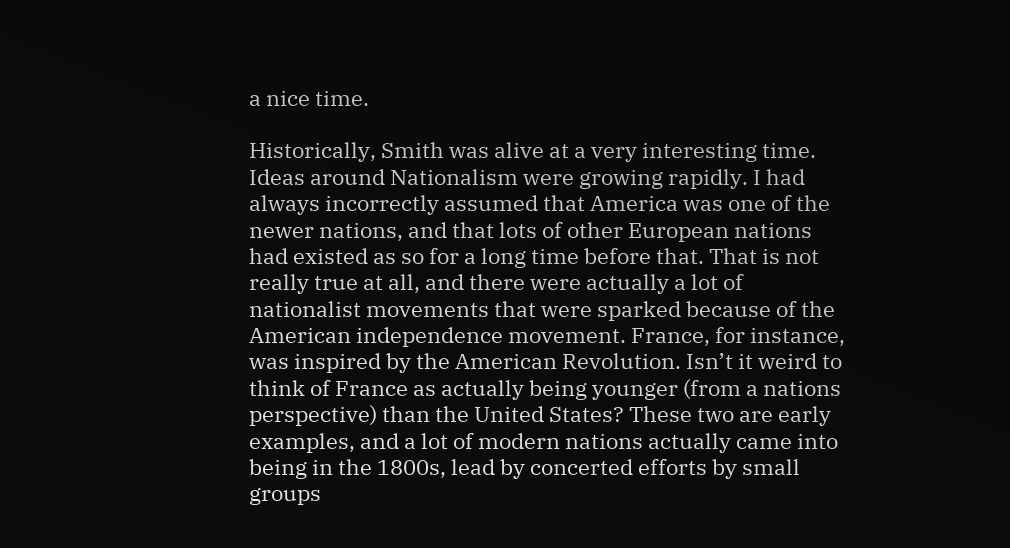a nice time.

Historically, Smith was alive at a very interesting time. Ideas around Nationalism were growing rapidly. I had always incorrectly assumed that America was one of the newer nations, and that lots of other European nations had existed as so for a long time before that. That is not really true at all, and there were actually a lot of nationalist movements that were sparked because of the American independence movement. France, for instance, was inspired by the American Revolution. Isn’t it weird to think of France as actually being younger (from a nations perspective) than the United States? These two are early examples, and a lot of modern nations actually came into being in the 1800s, lead by concerted efforts by small groups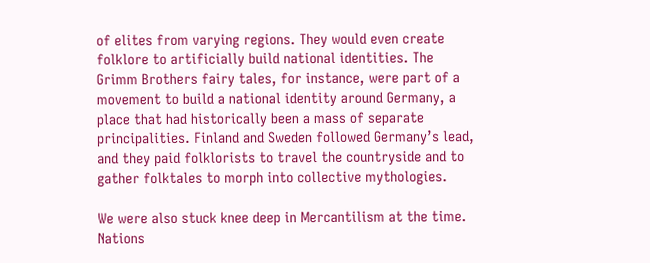of elites from varying regions. They would even create folklore to artificially build national identities. The Grimm Brothers fairy tales, for instance, were part of a movement to build a national identity around Germany, a place that had historically been a mass of separate principalities. Finland and Sweden followed Germany’s lead, and they paid folklorists to travel the countryside and to gather folktales to morph into collective mythologies.

We were also stuck knee deep in Mercantilism at the time. Nations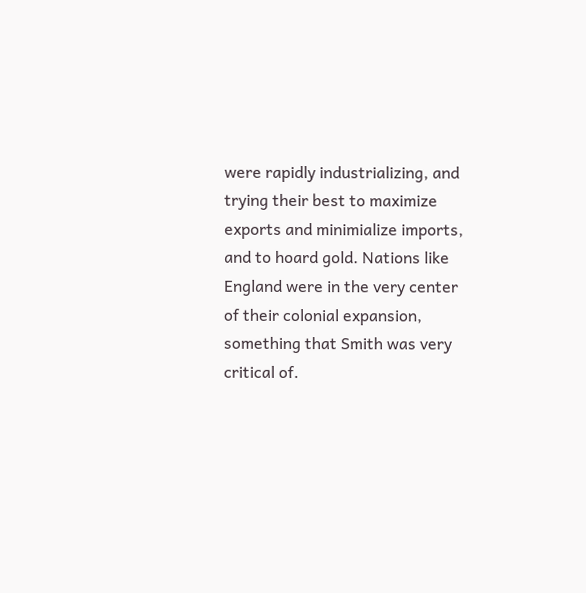were rapidly industrializing, and trying their best to maximize exports and minimialize imports, and to hoard gold. Nations like England were in the very center of their colonial expansion, something that Smith was very critical of.